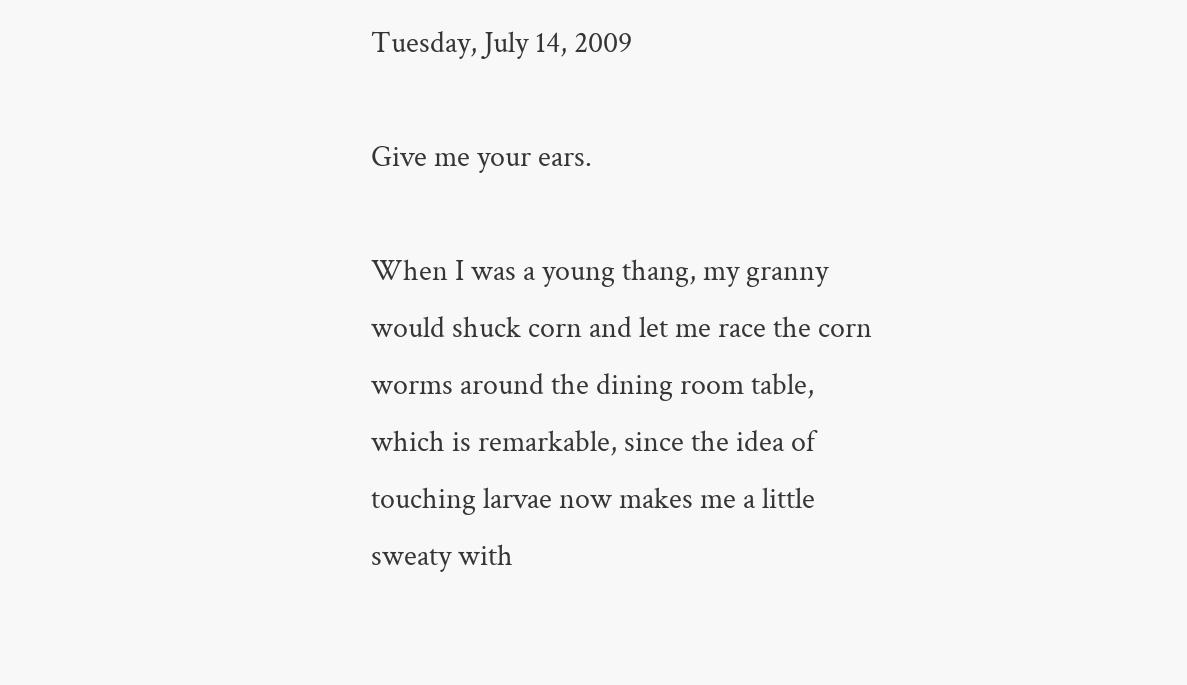Tuesday, July 14, 2009

Give me your ears.

When I was a young thang, my granny would shuck corn and let me race the corn worms around the dining room table, which is remarkable, since the idea of touching larvae now makes me a little sweaty with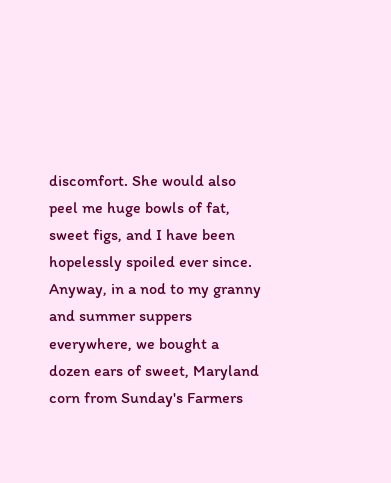discomfort. She would also peel me huge bowls of fat, sweet figs, and I have been hopelessly spoiled ever since. Anyway, in a nod to my granny and summer suppers everywhere, we bought a dozen ears of sweet, Maryland corn from Sunday's Farmers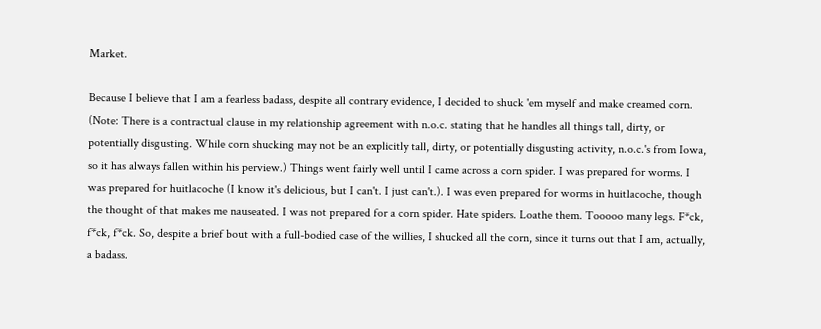Market.

Because I believe that I am a fearless badass, despite all contrary evidence, I decided to shuck 'em myself and make creamed corn. (Note: There is a contractual clause in my relationship agreement with n.o.c. stating that he handles all things tall, dirty, or potentially disgusting. While corn shucking may not be an explicitly tall, dirty, or potentially disgusting activity, n.o.c.'s from Iowa, so it has always fallen within his perview.) Things went fairly well until I came across a corn spider. I was prepared for worms. I was prepared for huitlacoche (I know it's delicious, but I can't. I just can't.). I was even prepared for worms in huitlacoche, though the thought of that makes me nauseated. I was not prepared for a corn spider. Hate spiders. Loathe them. Tooooo many legs. F*ck, f*ck, f*ck. So, despite a brief bout with a full-bodied case of the willies, I shucked all the corn, since it turns out that I am, actually, a badass.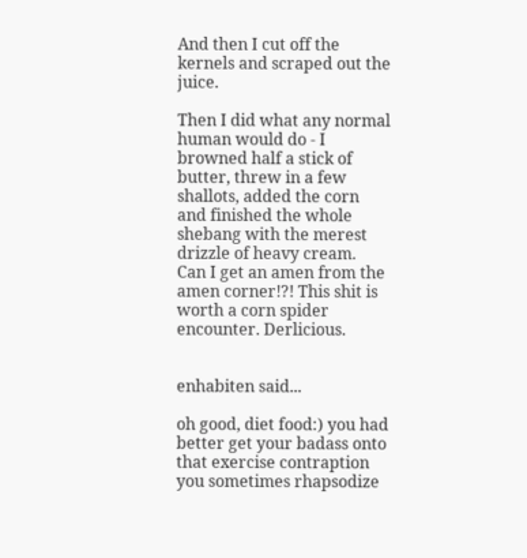And then I cut off the kernels and scraped out the juice.

Then I did what any normal human would do - I browned half a stick of butter, threw in a few shallots, added the corn and finished the whole shebang with the merest drizzle of heavy cream.
Can I get an amen from the amen corner!?! This shit is worth a corn spider encounter. Derlicious.


enhabiten said...

oh good, diet food:) you had better get your badass onto that exercise contraption you sometimes rhapsodize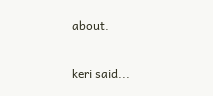about.

keri said...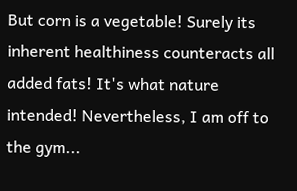But corn is a vegetable! Surely its inherent healthiness counteracts all added fats! It's what nature intended! Nevertheless, I am off to the gym...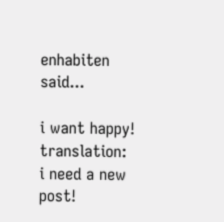enhabiten said...

i want happy! translation: i need a new post!